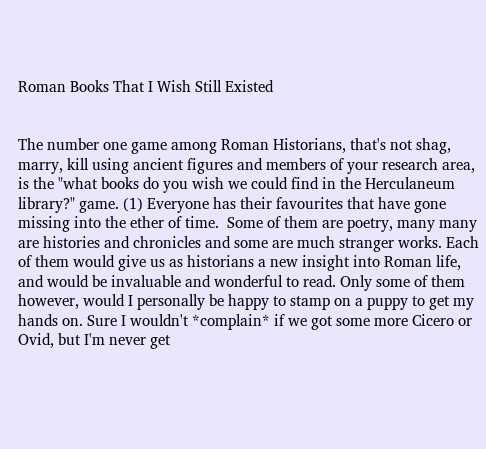Roman Books That I Wish Still Existed


The number one game among Roman Historians, that's not shag, marry, kill using ancient figures and members of your research area, is the "what books do you wish we could find in the Herculaneum library?" game. (1) Everyone has their favourites that have gone missing into the ether of time.  Some of them are poetry, many many are histories and chronicles and some are much stranger works. Each of them would give us as historians a new insight into Roman life, and would be invaluable and wonderful to read. Only some of them however, would I personally be happy to stamp on a puppy to get my hands on. Sure I wouldn't *complain* if we got some more Cicero or Ovid, but I'm never get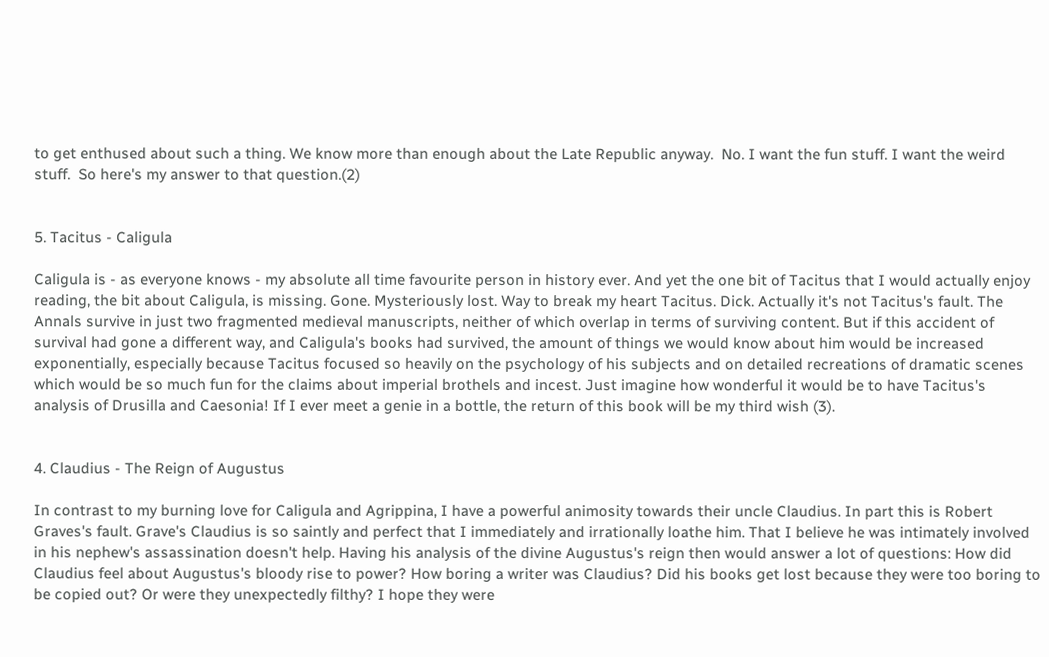to get enthused about such a thing. We know more than enough about the Late Republic anyway.  No. I want the fun stuff. I want the weird stuff.  So here's my answer to that question.(2)


5. Tacitus - Caligula

Caligula is - as everyone knows - my absolute all time favourite person in history ever. And yet the one bit of Tacitus that I would actually enjoy reading, the bit about Caligula, is missing. Gone. Mysteriously lost. Way to break my heart Tacitus. Dick. Actually it's not Tacitus's fault. The Annals survive in just two fragmented medieval manuscripts, neither of which overlap in terms of surviving content. But if this accident of survival had gone a different way, and Caligula's books had survived, the amount of things we would know about him would be increased exponentially, especially because Tacitus focused so heavily on the psychology of his subjects and on detailed recreations of dramatic scenes which would be so much fun for the claims about imperial brothels and incest. Just imagine how wonderful it would be to have Tacitus's analysis of Drusilla and Caesonia! If I ever meet a genie in a bottle, the return of this book will be my third wish (3).


4. Claudius - The Reign of Augustus

In contrast to my burning love for Caligula and Agrippina, I have a powerful animosity towards their uncle Claudius. In part this is Robert Graves's fault. Grave's Claudius is so saintly and perfect that I immediately and irrationally loathe him. That I believe he was intimately involved in his nephew's assassination doesn't help. Having his analysis of the divine Augustus's reign then would answer a lot of questions: How did Claudius feel about Augustus's bloody rise to power? How boring a writer was Claudius? Did his books get lost because they were too boring to be copied out? Or were they unexpectedly filthy? I hope they were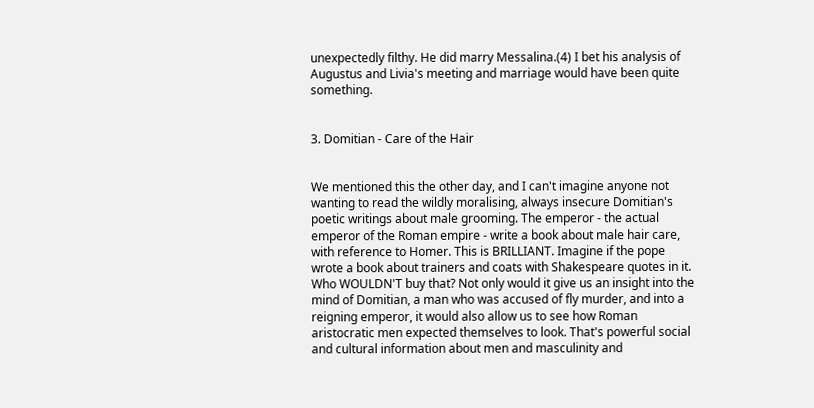unexpectedly filthy. He did marry Messalina.(4) I bet his analysis of Augustus and Livia's meeting and marriage would have been quite something.


3. Domitian - Care of the Hair


We mentioned this the other day, and I can't imagine anyone not wanting to read the wildly moralising, always insecure Domitian's poetic writings about male grooming. The emperor - the actual emperor of the Roman empire - write a book about male hair care, with reference to Homer. This is BRILLIANT. Imagine if the pope wrote a book about trainers and coats with Shakespeare quotes in it. Who WOULDN'T buy that? Not only would it give us an insight into the mind of Domitian, a man who was accused of fly murder, and into a reigning emperor, it would also allow us to see how Roman aristocratic men expected themselves to look. That's powerful social and cultural information about men and masculinity and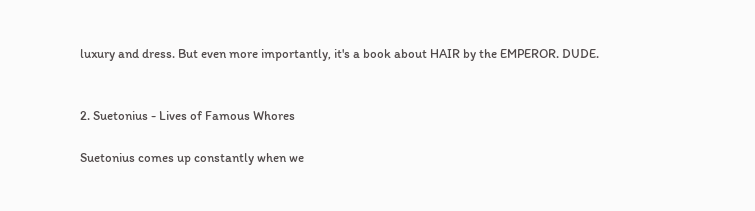luxury and dress. But even more importantly, it's a book about HAIR by the EMPEROR. DUDE.


2. Suetonius - Lives of Famous Whores

Suetonius comes up constantly when we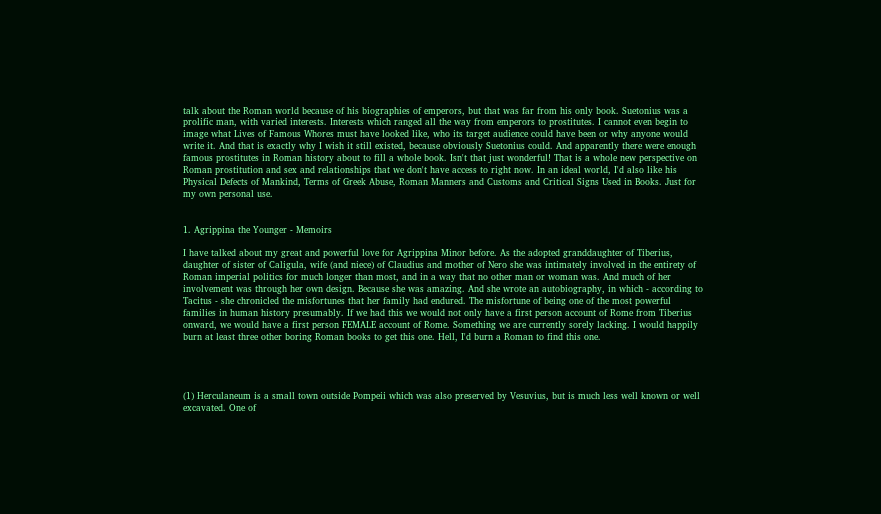talk about the Roman world because of his biographies of emperors, but that was far from his only book. Suetonius was a prolific man, with varied interests. Interests which ranged all the way from emperors to prostitutes. I cannot even begin to image what Lives of Famous Whores must have looked like, who its target audience could have been or why anyone would write it. And that is exactly why I wish it still existed, because obviously Suetonius could. And apparently there were enough famous prostitutes in Roman history about to fill a whole book. Isn't that just wonderful! That is a whole new perspective on Roman prostitution and sex and relationships that we don't have access to right now. In an ideal world, I'd also like his Physical Defects of Mankind, Terms of Greek Abuse, Roman Manners and Customs and Critical Signs Used in Books. Just for my own personal use.


1. Agrippina the Younger - Memoirs

I have talked about my great and powerful love for Agrippina Minor before. As the adopted granddaughter of Tiberius, daughter of sister of Caligula, wife (and niece) of Claudius and mother of Nero she was intimately involved in the entirety of Roman imperial politics for much longer than most, and in a way that no other man or woman was. And much of her involvement was through her own design. Because she was amazing. And she wrote an autobiography, in which - according to Tacitus - she chronicled the misfortunes that her family had endured. The misfortune of being one of the most powerful families in human history presumably. If we had this we would not only have a first person account of Rome from Tiberius onward, we would have a first person FEMALE account of Rome. Something we are currently sorely lacking. I would happily burn at least three other boring Roman books to get this one. Hell, I'd burn a Roman to find this one.




(1) Herculaneum is a small town outside Pompeii which was also preserved by Vesuvius, but is much less well known or well excavated. One of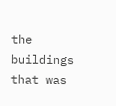the buildings that was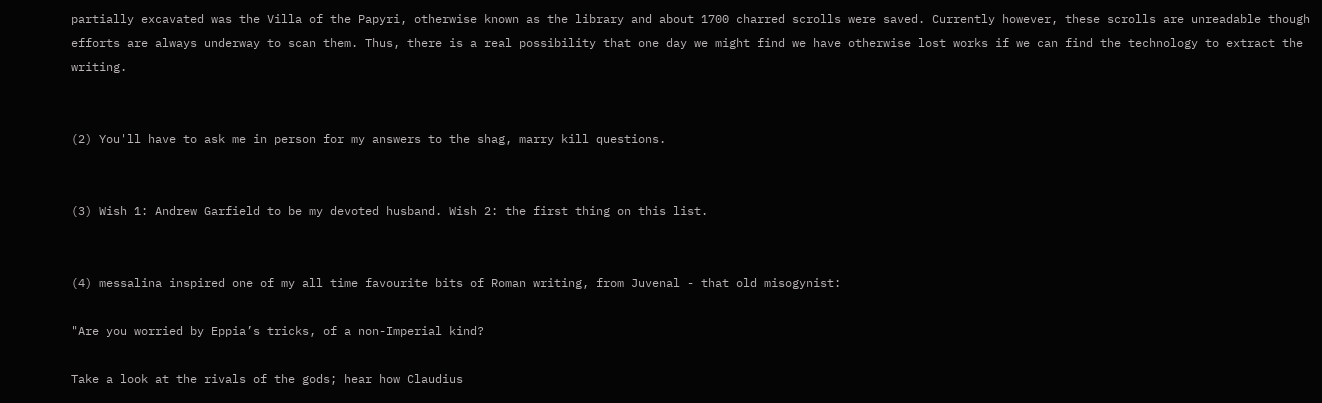partially excavated was the Villa of the Papyri, otherwise known as the library and about 1700 charred scrolls were saved. Currently however, these scrolls are unreadable though efforts are always underway to scan them. Thus, there is a real possibility that one day we might find we have otherwise lost works if we can find the technology to extract the writing.


(2) You'll have to ask me in person for my answers to the shag, marry kill questions.


(3) Wish 1: Andrew Garfield to be my devoted husband. Wish 2: the first thing on this list.


(4) messalina inspired one of my all time favourite bits of Roman writing, from Juvenal - that old misogynist:

"Are you worried by Eppia’s tricks, of a non-Imperial kind?

Take a look at the rivals of the gods; hear how Claudius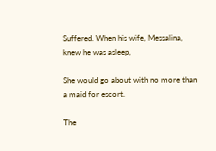Suffered. When his wife, Messalina, knew he was asleep,

She would go about with no more than a maid for escort.

The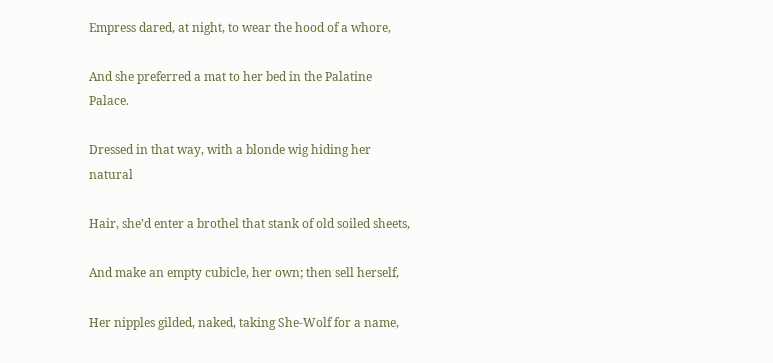Empress dared, at night, to wear the hood of a whore,

And she preferred a mat to her bed in the Palatine Palace.

Dressed in that way, with a blonde wig hiding her natural

Hair, she’d enter a brothel that stank of old soiled sheets,

And make an empty cubicle, her own; then sell herself,

Her nipples gilded, naked, taking She-Wolf for a name,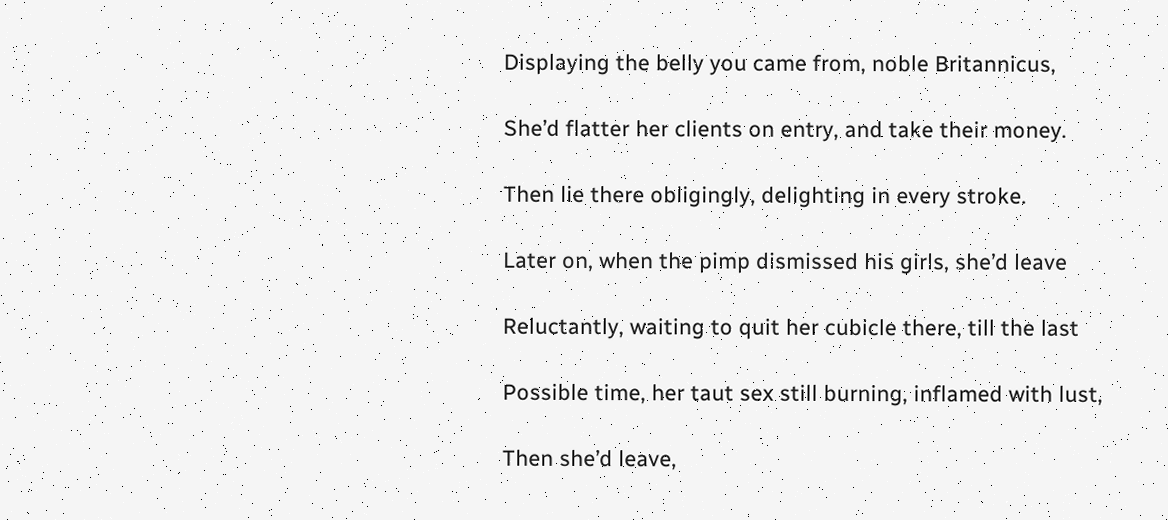Displaying the belly you came from, noble Britannicus,

She’d flatter her clients on entry, and take their money.

Then lie there obligingly, delighting in every stroke.

Later on, when the pimp dismissed his girls, she’d leave

Reluctantly, waiting to quit her cubicle there, till the last

Possible time, her taut sex still burning, inflamed with lust,

Then she’d leave,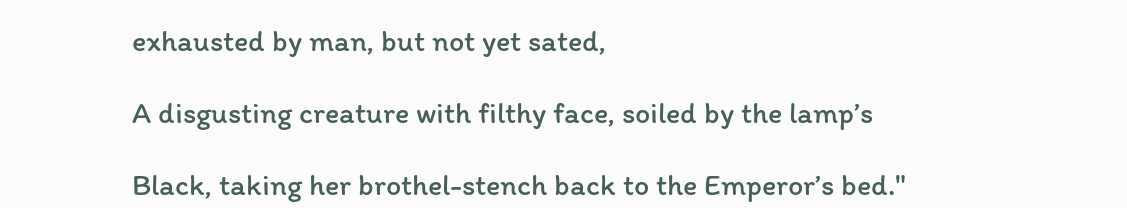exhausted by man, but not yet sated,

A disgusting creature with filthy face, soiled by the lamp’s

Black, taking her brothel-stench back to the Emperor’s bed."